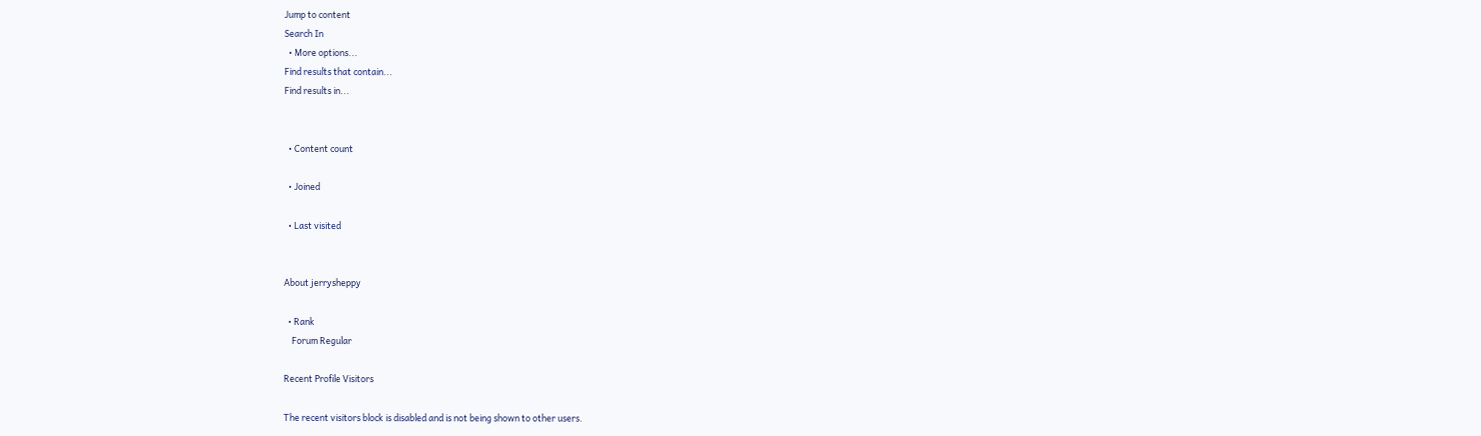Jump to content
Search In
  • More options...
Find results that contain...
Find results in...


  • Content count

  • Joined

  • Last visited


About jerrysheppy

  • Rank
    Forum Regular

Recent Profile Visitors

The recent visitors block is disabled and is not being shown to other users.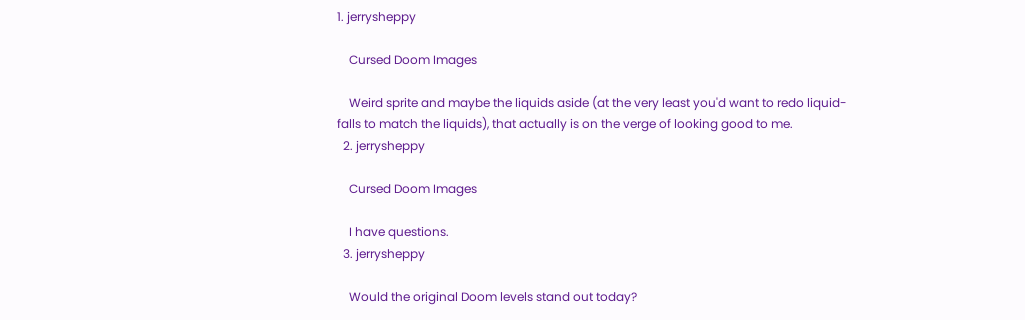1. jerrysheppy

    Cursed Doom Images

    Weird sprite and maybe the liquids aside (at the very least you'd want to redo liquid-falls to match the liquids), that actually is on the verge of looking good to me.
  2. jerrysheppy

    Cursed Doom Images

    I have questions.
  3. jerrysheppy

    Would the original Doom levels stand out today?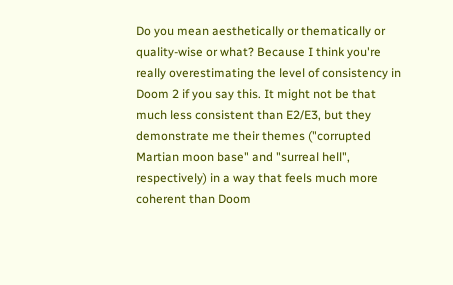Do you mean aesthetically or thematically or quality-wise or what? Because I think you're really overestimating the level of consistency in Doom 2 if you say this. It might not be that much less consistent than E2/E3, but they demonstrate me their themes ("corrupted Martian moon base" and "surreal hell", respectively) in a way that feels much more coherent than Doom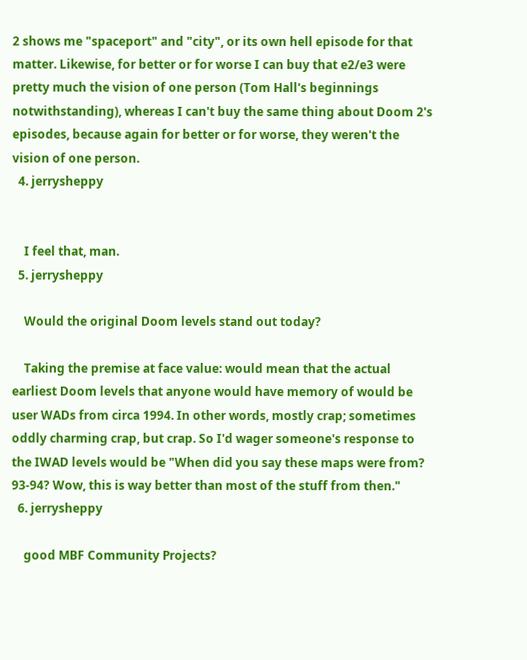2 shows me "spaceport" and "city", or its own hell episode for that matter. Likewise, for better or for worse I can buy that e2/e3 were pretty much the vision of one person (Tom Hall's beginnings notwithstanding), whereas I can't buy the same thing about Doom 2's episodes, because again for better or for worse, they weren't the vision of one person.
  4. jerrysheppy


    I feel that, man.
  5. jerrysheppy

    Would the original Doom levels stand out today?

    Taking the premise at face value: would mean that the actual earliest Doom levels that anyone would have memory of would be user WADs from circa 1994. In other words, mostly crap; sometimes oddly charming crap, but crap. So I'd wager someone's response to the IWAD levels would be "When did you say these maps were from? 93-94? Wow, this is way better than most of the stuff from then."
  6. jerrysheppy

    good MBF Community Projects?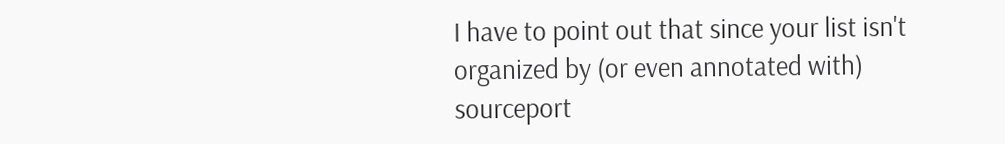I have to point out that since your list isn't organized by (or even annotated with) sourceport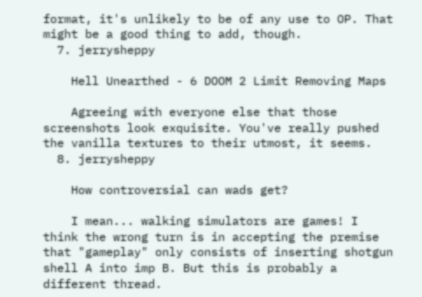format, it's unlikely to be of any use to OP. That might be a good thing to add, though.
  7. jerrysheppy

    Hell Unearthed - 6 DOOM 2 Limit Removing Maps

    Agreeing with everyone else that those screenshots look exquisite. You've really pushed the vanilla textures to their utmost, it seems.
  8. jerrysheppy

    How controversial can wads get?

    I mean... walking simulators are games! I think the wrong turn is in accepting the premise that "gameplay" only consists of inserting shotgun shell A into imp B. But this is probably a different thread.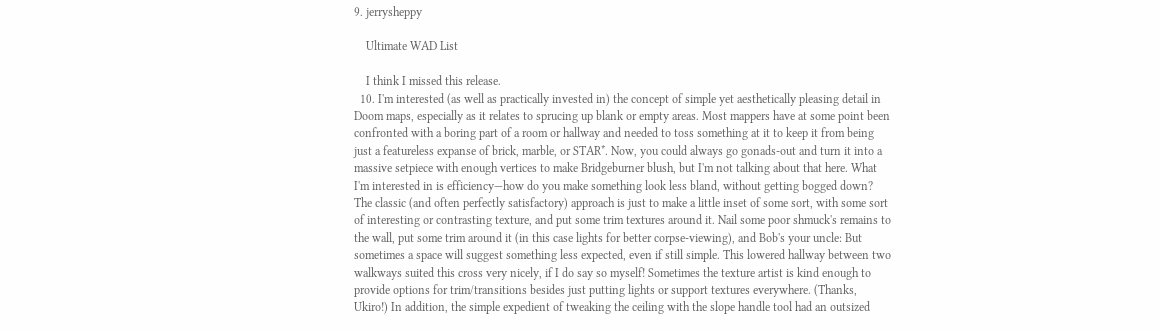9. jerrysheppy

    Ultimate WAD List

    I think I missed this release.
  10. I'm interested (as well as practically invested in) the concept of simple yet aesthetically pleasing detail in Doom maps, especially as it relates to sprucing up blank or empty areas. Most mappers have at some point been confronted with a boring part of a room or hallway and needed to toss something at it to keep it from being just a featureless expanse of brick, marble, or STAR*. Now, you could always go gonads-out and turn it into a massive setpiece with enough vertices to make Bridgeburner blush, but I'm not talking about that here. What I'm interested in is efficiency—how do you make something look less bland, without getting bogged down? The classic (and often perfectly satisfactory) approach is just to make a little inset of some sort, with some sort of interesting or contrasting texture, and put some trim textures around it. Nail some poor shmuck's remains to the wall, put some trim around it (in this case lights for better corpse-viewing), and Bob's your uncle: But sometimes a space will suggest something less expected, even if still simple. This lowered hallway between two walkways suited this cross very nicely, if I do say so myself! Sometimes the texture artist is kind enough to provide options for trim/transitions besides just putting lights or support textures everywhere. (Thanks, Ukiro!) In addition, the simple expedient of tweaking the ceiling with the slope handle tool had an outsized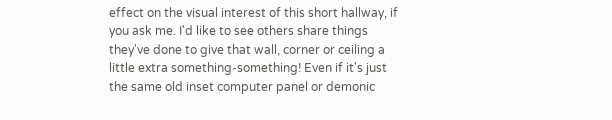effect on the visual interest of this short hallway, if you ask me. I'd like to see others share things they've done to give that wall, corner or ceiling a little extra something-something! Even if it's just the same old inset computer panel or demonic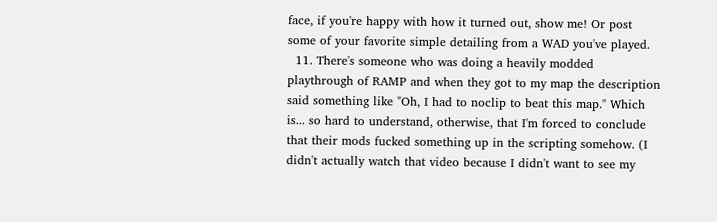face, if you're happy with how it turned out, show me! Or post some of your favorite simple detailing from a WAD you've played.
  11. There's someone who was doing a heavily modded playthrough of RAMP and when they got to my map the description said something like "Oh, I had to noclip to beat this map." Which is... so hard to understand, otherwise, that I'm forced to conclude that their mods fucked something up in the scripting somehow. (I didn't actually watch that video because I didn't want to see my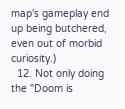map's gameplay end up being butchered, even out of morbid curiosity.)
  12. Not only doing the "Doom is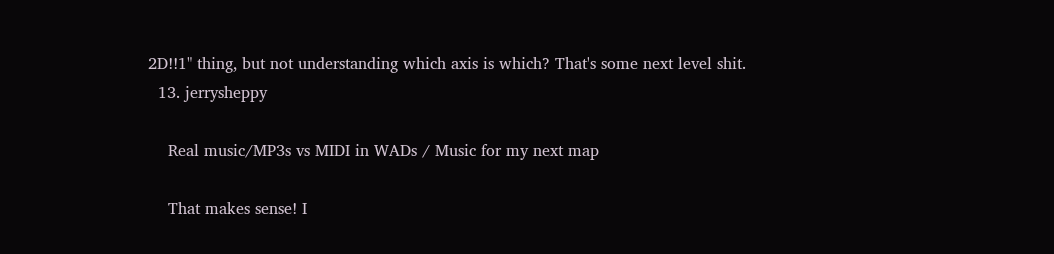2D!!1" thing, but not understanding which axis is which? That's some next level shit.
  13. jerrysheppy

    Real music/MP3s vs MIDI in WADs / Music for my next map

    That makes sense! I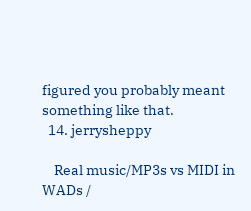figured you probably meant something like that.
  14. jerrysheppy

    Real music/MP3s vs MIDI in WADs /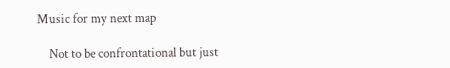Music for my next map

    Not to be confrontational but just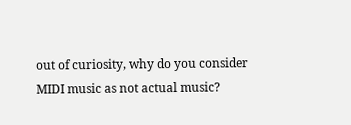out of curiosity, why do you consider MIDI music as not actual music?